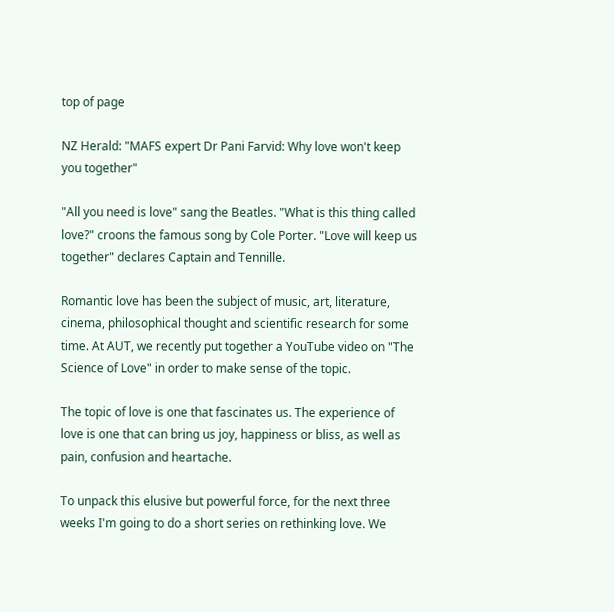top of page

NZ Herald: "MAFS expert Dr Pani Farvid: Why love won't keep you together"

"All you need is love" sang the Beatles. "What is this thing called love?" croons the famous song by Cole Porter. "Love will keep us together" declares Captain and Tennille.

Romantic love has been the subject of music, art, literature, cinema, philosophical thought and scientific research for some time. At AUT, we recently put together a YouTube video on "The Science of Love" in order to make sense of the topic.

The topic of love is one that fascinates us. The experience of love is one that can bring us joy, happiness or bliss, as well as pain, confusion and heartache.

To unpack this elusive but powerful force, for the next three weeks I'm going to do a short series on rethinking love. We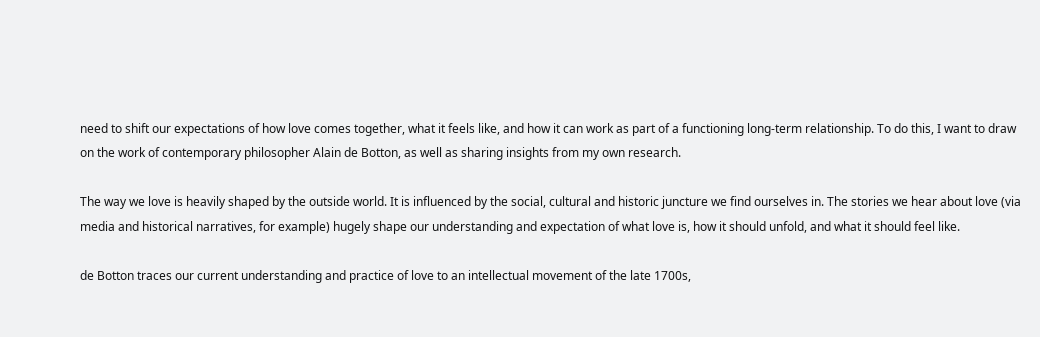need to shift our expectations of how love comes together, what it feels like, and how it can work as part of a functioning long-term relationship. To do this, I want to draw on the work of contemporary philosopher Alain de Botton, as well as sharing insights from my own research.

The way we love is heavily shaped by the outside world. It is influenced by the social, cultural and historic juncture we find ourselves in. The stories we hear about love (via media and historical narratives, for example) hugely shape our understanding and expectation of what love is, how it should unfold, and what it should feel like.

de Botton traces our current understanding and practice of love to an intellectual movement of the late 1700s,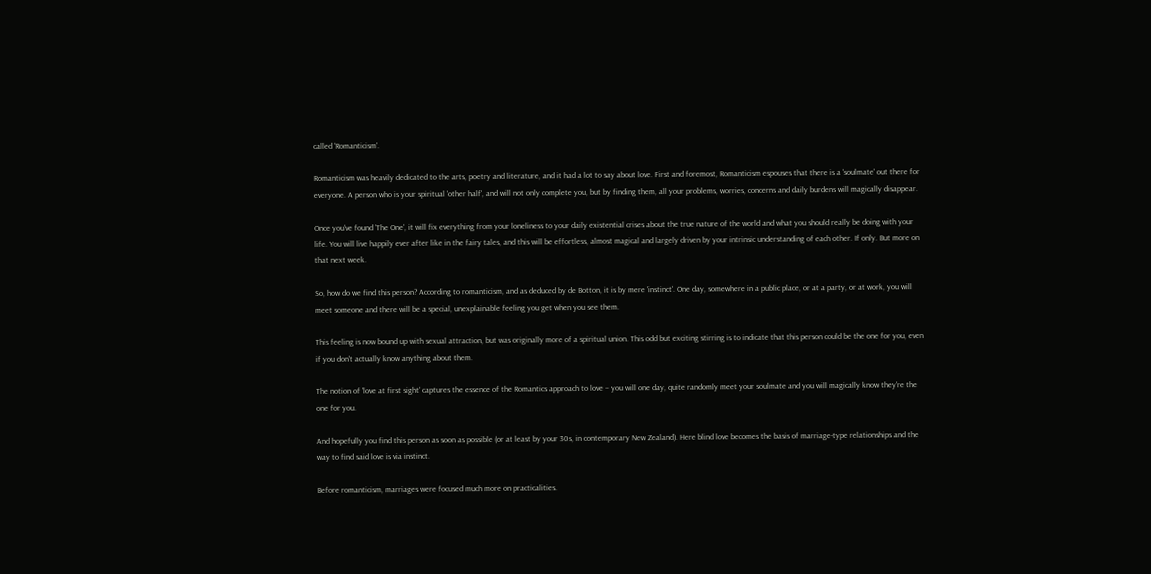called 'Romanticism'.

Romanticism was heavily dedicated to the arts, poetry and literature, and it had a lot to say about love. First and foremost, Romanticism espouses that there is a 'soulmate' out there for everyone. A person who is your spiritual 'other half', and will not only complete you, but by finding them, all your problems, worries, concerns and daily burdens will magically disappear.

Once you've found 'The One', it will fix everything from your loneliness to your daily existential crises about the true nature of the world and what you should really be doing with your life. You will live happily ever after like in the fairy tales, and this will be effortless, almost magical and largely driven by your intrinsic understanding of each other. If only. But more on that next week.

So, how do we find this person? According to romanticism, and as deduced by de Botton, it is by mere 'instinct'. One day, somewhere in a public place, or at a party, or at work, you will meet someone and there will be a special, unexplainable feeling you get when you see them.

This feeling is now bound up with sexual attraction, but was originally more of a spiritual union. This odd but exciting stirring is to indicate that this person could be the one for you, even if you don't actually know anything about them.

The notion of 'love at first sight' captures the essence of the Romantics approach to love – you will one day, quite randomly meet your soulmate and you will magically know they're the one for you.

And hopefully you find this person as soon as possible (or at least by your 30s, in contemporary New Zealand). Here blind love becomes the basis of marriage-type relationships and the way to find said love is via instinct.

Before romanticism, marriages were focused much more on practicalities.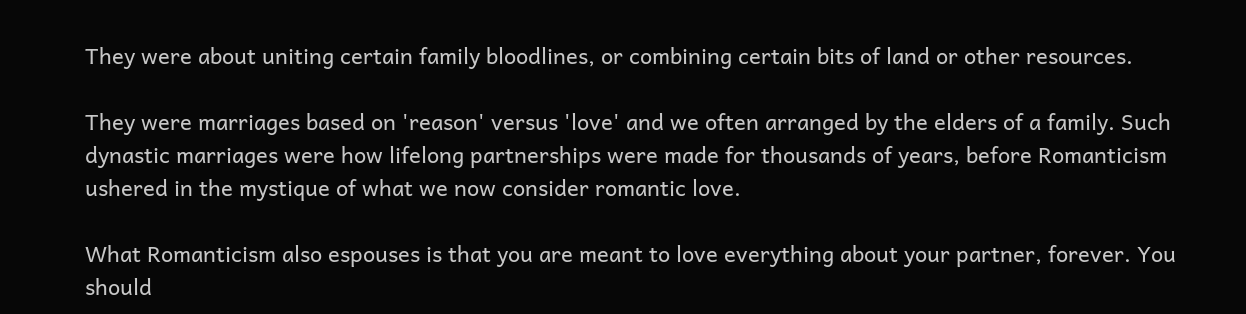They were about uniting certain family bloodlines, or combining certain bits of land or other resources.

They were marriages based on 'reason' versus 'love' and we often arranged by the elders of a family. Such dynastic marriages were how lifelong partnerships were made for thousands of years, before Romanticism ushered in the mystique of what we now consider romantic love.

What Romanticism also espouses is that you are meant to love everything about your partner, forever. You should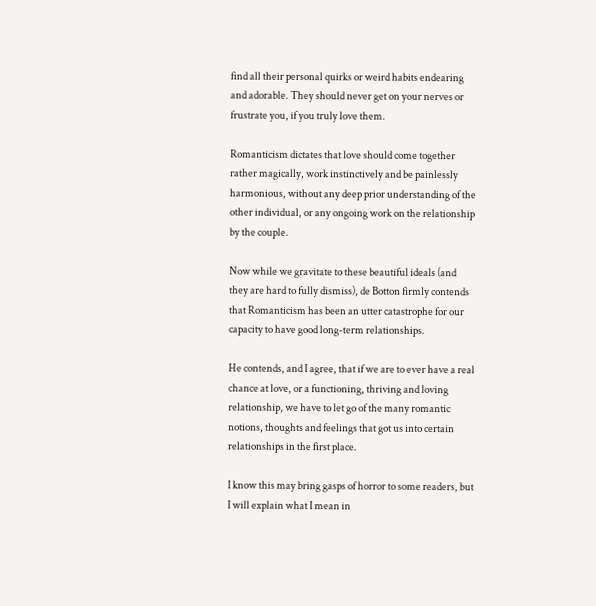find all their personal quirks or weird habits endearing and adorable. They should never get on your nerves or frustrate you, if you truly love them.

Romanticism dictates that love should come together rather magically, work instinctively and be painlessly harmonious, without any deep prior understanding of the other individual, or any ongoing work on the relationship by the couple.

Now while we gravitate to these beautiful ideals (and they are hard to fully dismiss), de Botton firmly contends that Romanticism has been an utter catastrophe for our capacity to have good long-term relationships.

He contends, and I agree, that if we are to ever have a real chance at love, or a functioning, thriving and loving relationship, we have to let go of the many romantic notions, thoughts and feelings that got us into certain relationships in the first place.

I know this may bring gasps of horror to some readers, but I will explain what I mean in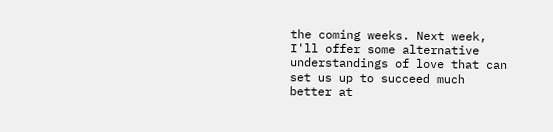the coming weeks. Next week, I'll offer some alternative understandings of love that can set us up to succeed much better at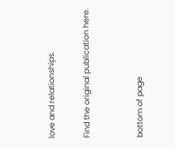love and relationships.

Find the original publication here.


bottom of page